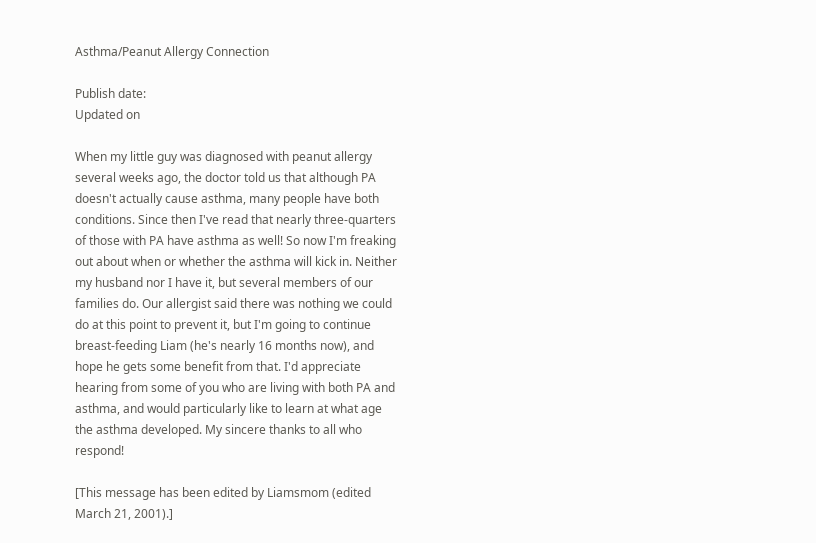Asthma/Peanut Allergy Connection

Publish date:
Updated on

When my little guy was diagnosed with peanut allergy several weeks ago, the doctor told us that although PA doesn't actually cause asthma, many people have both conditions. Since then I've read that nearly three-quarters of those with PA have asthma as well! So now I'm freaking out about when or whether the asthma will kick in. Neither my husband nor I have it, but several members of our families do. Our allergist said there was nothing we could do at this point to prevent it, but I'm going to continue breast-feeding Liam (he's nearly 16 months now), and hope he gets some benefit from that. I'd appreciate hearing from some of you who are living with both PA and asthma, and would particularly like to learn at what age the asthma developed. My sincere thanks to all who respond!

[This message has been edited by Liamsmom (edited March 21, 2001).]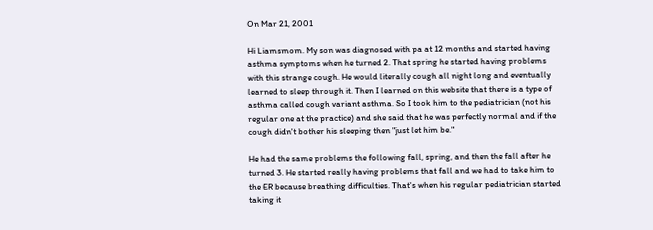On Mar 21, 2001

Hi Liamsmom. My son was diagnosed with pa at 12 months and started having asthma symptoms when he turned 2. That spring he started having problems with this strange cough. He would literally cough all night long and eventually learned to sleep through it. Then I learned on this website that there is a type of asthma called cough variant asthma. So I took him to the pediatrician (not his regular one at the practice) and she said that he was perfectly normal and if the cough didn't bother his sleeping then "just let him be."

He had the same problems the following fall, spring, and then the fall after he turned 3. He started really having problems that fall and we had to take him to the ER because breathing difficulties. That's when his regular pediatrician started taking it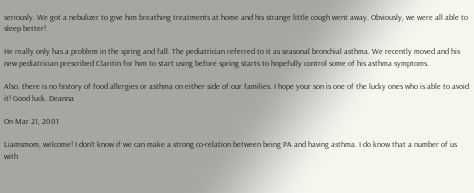seriously. We got a nebulizer to give him breathing treatments at home and his strange little cough went away. Obviously, we were all able to sleep better!

He really only has a problem in the spring and fall. The pediatrician referred to it as seasonal bronchial asthma. We recently moved and his new pediatrician prescribed Claritin for him to start using before spring starts to hopefully control some of his asthma symptoms.

Also, there is no history of food allergies or asthma on either side of our families. I hope your son is one of the lucky ones who is able to avoid it! Good luck. Deanna

On Mar 21, 2001

Liamsmom, welcome! I don't know if we can make a strong co-relation between being PA and having asthma. I do know that a number of us with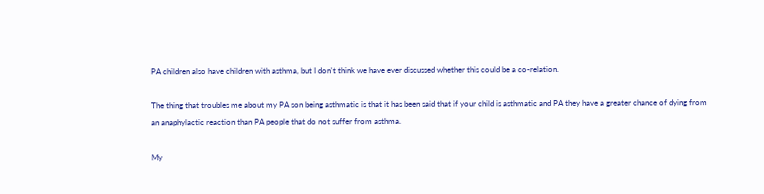PA children also have children with asthma, but I don't think we have ever discussed whether this could be a co-relation.

The thing that troubles me about my PA son being asthmatic is that it has been said that if your child is asthmatic and PA they have a greater chance of dying from an anaphylactic reaction than PA people that do not suffer from asthma.

My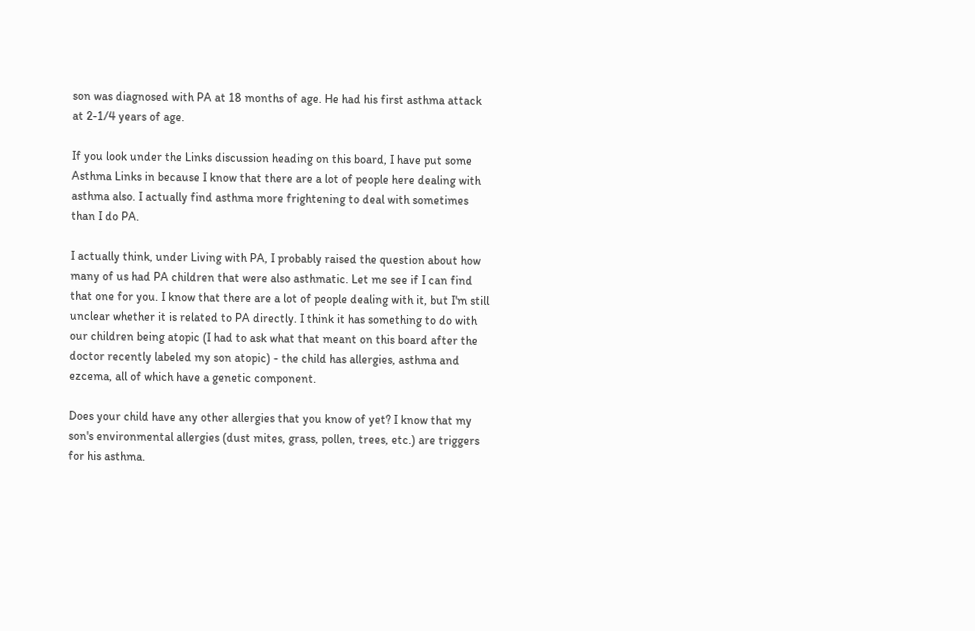son was diagnosed with PA at 18 months of age. He had his first asthma attack at 2-1/4 years of age.

If you look under the Links discussion heading on this board, I have put some Asthma Links in because I know that there are a lot of people here dealing with asthma also. I actually find asthma more frightening to deal with sometimes than I do PA.

I actually think, under Living with PA, I probably raised the question about how many of us had PA children that were also asthmatic. Let me see if I can find that one for you. I know that there are a lot of people dealing with it, but I'm still unclear whether it is related to PA directly. I think it has something to do with our children being atopic (I had to ask what that meant on this board after the doctor recently labeled my son atopic) - the child has allergies, asthma and ezcema, all of which have a genetic component.

Does your child have any other allergies that you know of yet? I know that my son's environmental allergies (dust mites, grass, pollen, trees, etc.) are triggers for his asthma.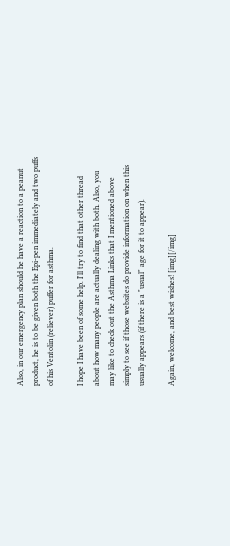Also, in our emergency plan should he have a reaction to a peanut product, he is to be given both the Epi-pen immediately and two puffs of his Ventolin (reliever) puffer for asthma.

I hope I have been of some help. I'll try to find that other thread about how many people are actually dealing with both. Also, you may like to check out the Asthma Links that I mentioned above simply to see if those websites do provide information on when this usually appears (if there is a "usual" age for it to appear).

Again, welcome, and best wishes! [img][/img]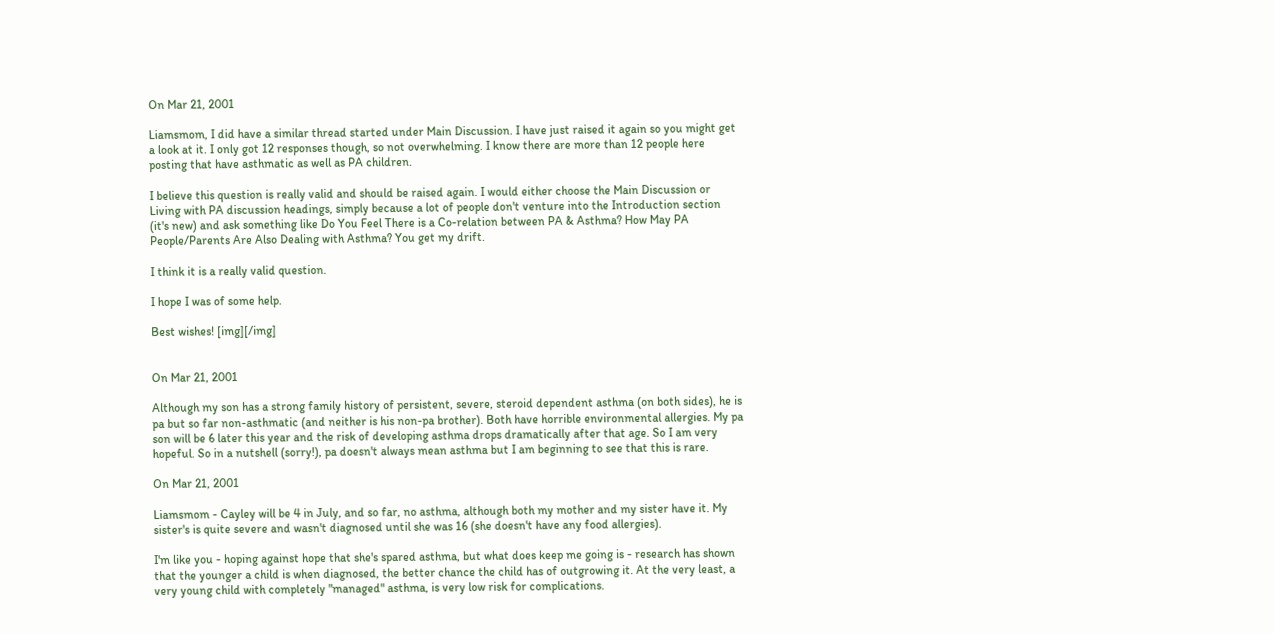On Mar 21, 2001

Liamsmom, I did have a similar thread started under Main Discussion. I have just raised it again so you might get a look at it. I only got 12 responses though, so not overwhelming. I know there are more than 12 people here posting that have asthmatic as well as PA children.

I believe this question is really valid and should be raised again. I would either choose the Main Discussion or Living with PA discussion headings, simply because a lot of people don't venture into the Introduction section (it's new) and ask something like Do You Feel There is a Co-relation between PA & Asthma? How May PA People/Parents Are Also Dealing with Asthma? You get my drift.

I think it is a really valid question.

I hope I was of some help.

Best wishes! [img][/img]


On Mar 21, 2001

Although my son has a strong family history of persistent, severe, steroid dependent asthma (on both sides), he is pa but so far non-asthmatic (and neither is his non-pa brother). Both have horrible environmental allergies. My pa son will be 6 later this year and the risk of developing asthma drops dramatically after that age. So I am very hopeful. So in a nutshell (sorry!), pa doesn't always mean asthma but I am beginning to see that this is rare.

On Mar 21, 2001

Liamsmom - Cayley will be 4 in July, and so far, no asthma, although both my mother and my sister have it. My sister's is quite severe and wasn't diagnosed until she was 16 (she doesn't have any food allergies).

I'm like you - hoping against hope that she's spared asthma, but what does keep me going is - research has shown that the younger a child is when diagnosed, the better chance the child has of outgrowing it. At the very least, a very young child with completely "managed" asthma, is very low risk for complications.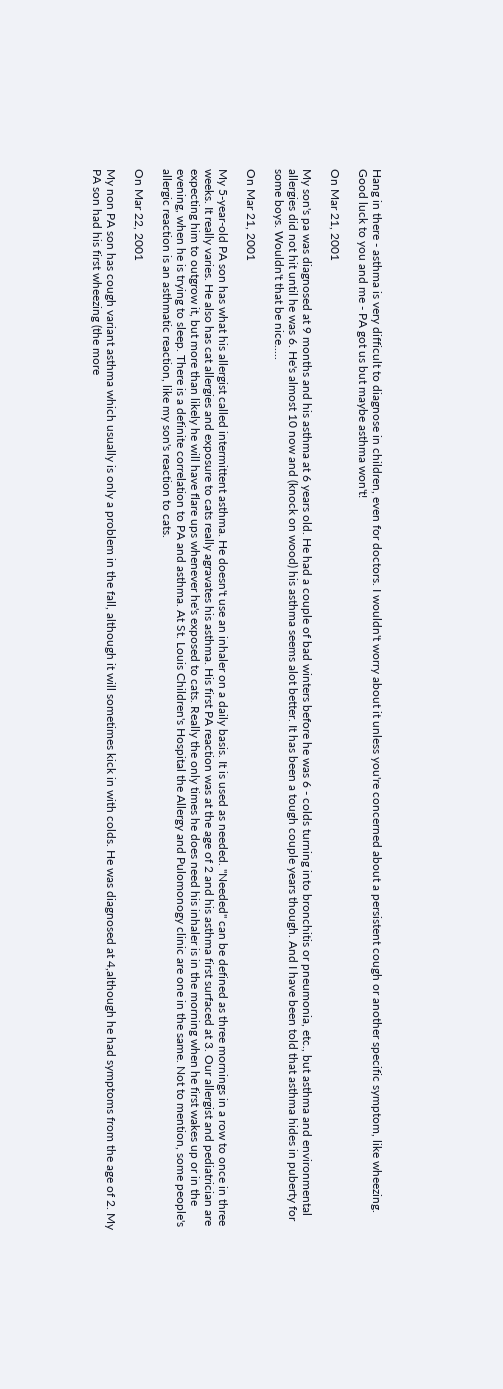Hang in there - asthma is very difficult to diagnose in children, even for doctors. I wouldn't worry about it unless you're concerned about a persistent cough or another specific symptom, like wheezing. Good luck to you and me - PA got us but maybe asthma won't!

On Mar 21, 2001

My son's pa was diagnosed at 9 months and his asthma at 6 years old. He had a couple of bad winters before he was 6 - colds turning into bronchitis or pneumonia, etc., but asthma and environmental allergies did not hit until he was 6. He's almost 10 now and (knock on wood) his asthma seems alot better. It has been a tough couple years though. And I have been told that asthma hides in puberty for some boys. Wouldn't that be nice.....

On Mar 21, 2001

My 5-year-old PA son has what his allergist called intermittent asthma. He doesn't use an inhaler on a daily basis. It is used as needed. "Needed" can be defined as three mornings in a row to once in three weeks. It really varies. He also has cat allergies and exposure to cats really agravates his asthma. His first PA reaction was at the age of 2 and his asthma first surfaced at 3. Our allergist and pediatrician are expecting him to outgrow it, but more than likely he will have flare ups whenever he's exposed to cats. Really the only times he does need his inhaler is in the morning when he first wakes up or in the evening, when he is trying to sleep. There is a definite correlation to PA and asthma. At St. Louis Children's Hospital the Allergy and Pulomonogy clinic are one in the same. Not to mention, some people's allergic reaction is an asthmatic reaction, like my son's reaction to cats.

On Mar 22, 2001

My non PA son has cough variant asthma which usually is only a problem in the fall, although it will sometimes kick in with colds. He was diagnosed at 4,although he had symptoms from the age of 2. My PA son had his first wheezing (the more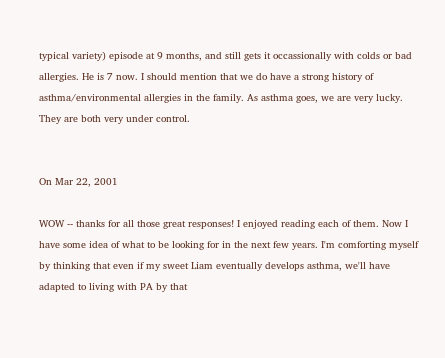typical variety) episode at 9 months, and still gets it occassionally with colds or bad allergies. He is 7 now. I should mention that we do have a strong history of asthma/environmental allergies in the family. As asthma goes, we are very lucky. They are both very under control.


On Mar 22, 2001

WOW -- thanks for all those great responses! I enjoyed reading each of them. Now I have some idea of what to be looking for in the next few years. I'm comforting myself by thinking that even if my sweet Liam eventually develops asthma, we'll have adapted to living with PA by that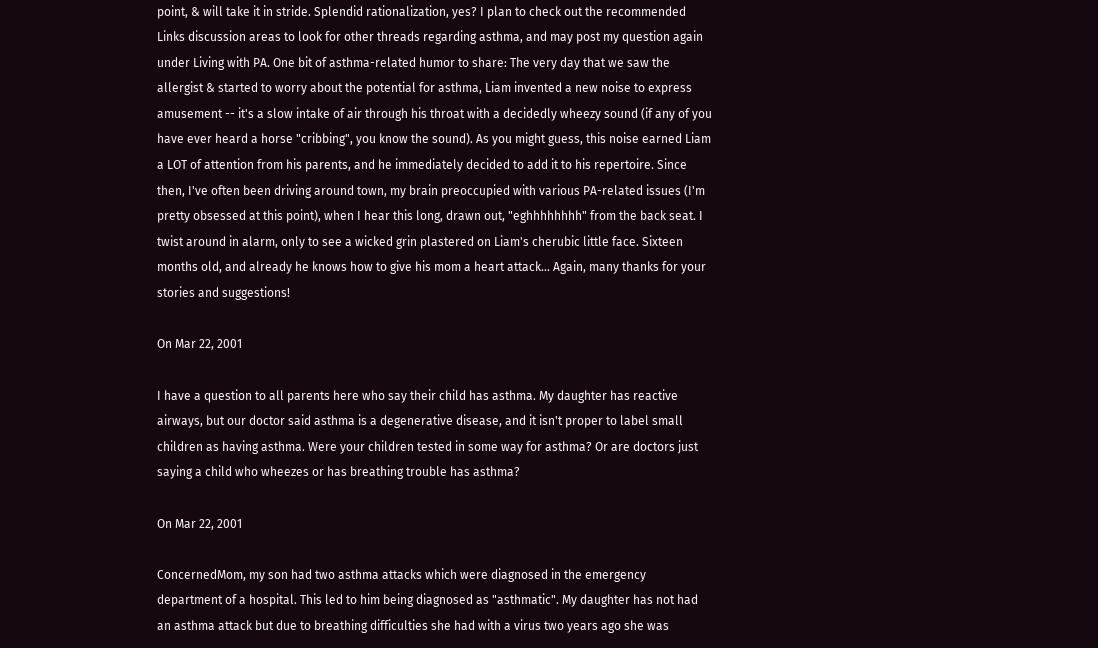point, & will take it in stride. Splendid rationalization, yes? I plan to check out the recommended Links discussion areas to look for other threads regarding asthma, and may post my question again under Living with PA. One bit of asthma-related humor to share: The very day that we saw the allergist & started to worry about the potential for asthma, Liam invented a new noise to express amusement -- it's a slow intake of air through his throat with a decidedly wheezy sound (if any of you have ever heard a horse "cribbing", you know the sound). As you might guess, this noise earned Liam a LOT of attention from his parents, and he immediately decided to add it to his repertoire. Since then, I've often been driving around town, my brain preoccupied with various PA-related issues (I'm pretty obsessed at this point), when I hear this long, drawn out, "eghhhhhhhh" from the back seat. I twist around in alarm, only to see a wicked grin plastered on Liam's cherubic little face. Sixteen months old, and already he knows how to give his mom a heart attack... Again, many thanks for your stories and suggestions!

On Mar 22, 2001

I have a question to all parents here who say their child has asthma. My daughter has reactive airways, but our doctor said asthma is a degenerative disease, and it isn't proper to label small children as having asthma. Were your children tested in some way for asthma? Or are doctors just saying a child who wheezes or has breathing trouble has asthma?

On Mar 22, 2001

ConcernedMom, my son had two asthma attacks which were diagnosed in the emergency department of a hospital. This led to him being diagnosed as "asthmatic". My daughter has not had an asthma attack but due to breathing difficulties she had with a virus two years ago she was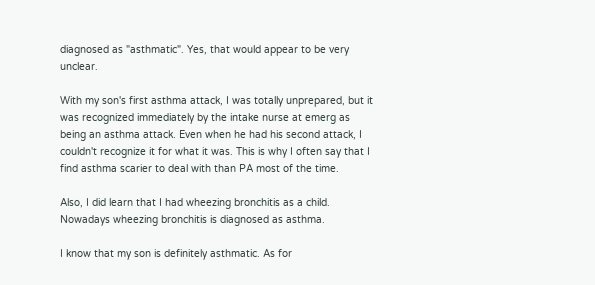diagnosed as "asthmatic". Yes, that would appear to be very unclear.

With my son's first asthma attack, I was totally unprepared, but it was recognized immediately by the intake nurse at emerg as being an asthma attack. Even when he had his second attack, I couldn't recognize it for what it was. This is why I often say that I find asthma scarier to deal with than PA most of the time.

Also, I did learn that I had wheezing bronchitis as a child. Nowadays wheezing bronchitis is diagnosed as asthma.

I know that my son is definitely asthmatic. As for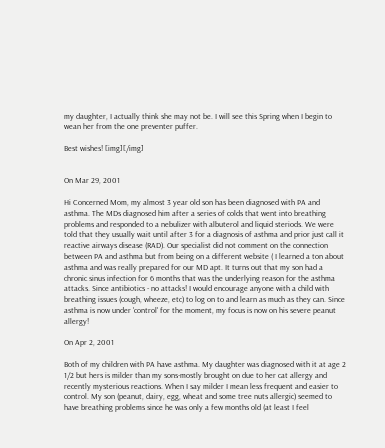my daughter, I actually think she may not be. I will see this Spring when I begin to wean her from the one preventer puffer.

Best wishes! [img][/img]


On Mar 29, 2001

Hi Concerned Mom, my almost 3 year old son has been diagnosed with PA and asthma. The MDs diagnosed him after a series of colds that went into breathing problems and responded to a nebulizer with albuterol and liquid steriods. We were told that they usually wait until after 3 for a diagnosis of asthma and prior just call it reactive airways disease (RAD). Our specialist did not comment on the connection between PA and asthma but from being on a different website ( I learned a ton about asthma and was really prepared for our MD apt. It turns out that my son had a chronic sinus infection for 6 months that was the underlying reason for the asthma attacks. Since antibiotics - no attacks! I would encourage anyone with a child with breathing issues (cough, wheeze, etc) to log on to and learn as much as they can. Since asthma is now under 'control' for the moment, my focus is now on his severe peanut allergy!

On Apr 2, 2001

Both of my children with PA have asthma. My daughter was diagnosed with it at age 2 1/2 but hers is milder than my sons-mostly brought on due to her cat allergy and recently mysterious reactions. When I say milder I mean less frequent and easier to control. My son (peanut, dairy, egg, wheat and some tree nuts allergic) seemed to have breathing problems since he was only a few months old (at least I feel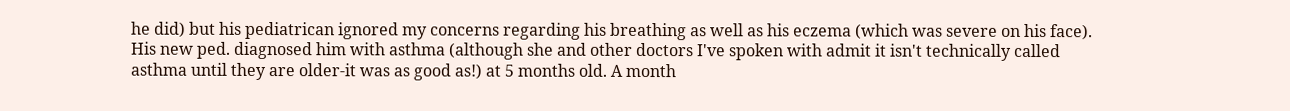he did) but his pediatrican ignored my concerns regarding his breathing as well as his eczema (which was severe on his face). His new ped. diagnosed him with asthma (although she and other doctors I've spoken with admit it isn't technically called asthma until they are older-it was as good as!) at 5 months old. A month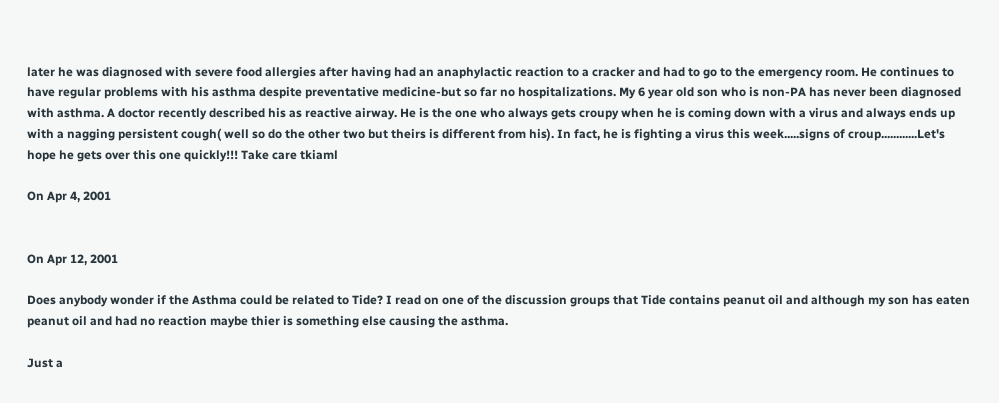later he was diagnosed with severe food allergies after having had an anaphylactic reaction to a cracker and had to go to the emergency room. He continues to have regular problems with his asthma despite preventative medicine-but so far no hospitalizations. My 6 year old son who is non-PA has never been diagnosed with asthma. A doctor recently described his as reactive airway. He is the one who always gets croupy when he is coming down with a virus and always ends up with a nagging persistent cough( well so do the other two but theirs is different from his). In fact, he is fighting a virus this week.....signs of croup............Let's hope he gets over this one quickly!!! Take care tkiaml

On Apr 4, 2001


On Apr 12, 2001

Does anybody wonder if the Asthma could be related to Tide? I read on one of the discussion groups that Tide contains peanut oil and although my son has eaten peanut oil and had no reaction maybe thier is something else causing the asthma.

Just a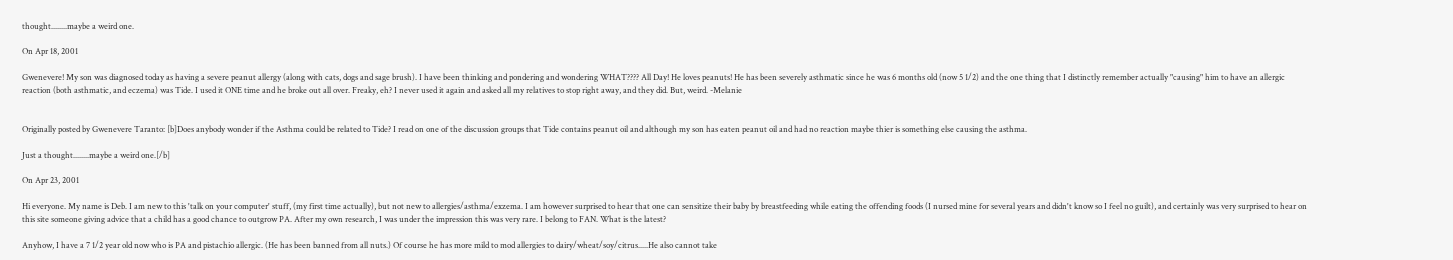thought........maybe a weird one.

On Apr 18, 2001

Gwenevere! My son was diagnosed today as having a severe peanut allergy (along with cats, dogs and sage brush). I have been thinking and pondering and wondering WHAT???? All Day! He loves peanuts! He has been severely asthmatic since he was 6 months old (now 5 1/2) and the one thing that I distinctly remember actually "causing" him to have an allergic reaction (both asthmatic, and eczema) was Tide. I used it ONE time and he broke out all over. Freaky, eh? I never used it again and asked all my relatives to stop right away, and they did. But, weird. -Melanie


Originally posted by Gwenevere Taranto: [b]Does anybody wonder if the Asthma could be related to Tide? I read on one of the discussion groups that Tide contains peanut oil and although my son has eaten peanut oil and had no reaction maybe thier is something else causing the asthma.

Just a thought........maybe a weird one.[/b]

On Apr 23, 2001

Hi everyone. My name is Deb. I am new to this 'talk on your computer' stuff, (my first time actually), but not new to allergies/asthma/exzema. I am however surprised to hear that one can sensitize their baby by breastfeeding while eating the offending foods (I nursed mine for several years and didn't know so I feel no guilt), and certainly was very surprised to hear on this site someone giving advice that a child has a good chance to outgrow PA. After my own research, I was under the impression this was very rare. I belong to FAN. What is the latest?

Anyhow, I have a 7 1/2 year old now who is PA and pistachio allergic. (He has been banned from all nuts.) Of course he has more mild to mod allergies to dairy/wheat/soy/citrus.....He also cannot take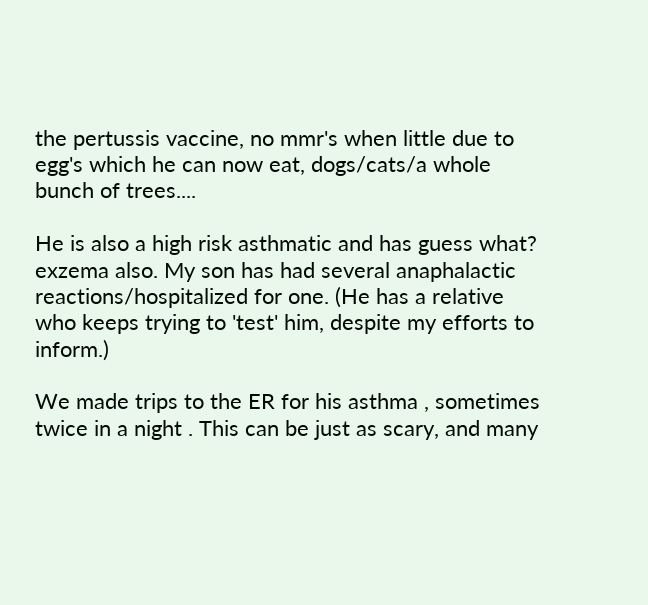the pertussis vaccine, no mmr's when little due to egg's which he can now eat, dogs/cats/a whole bunch of trees....

He is also a high risk asthmatic and has guess what? exzema also. My son has had several anaphalactic reactions/hospitalized for one. (He has a relative who keeps trying to 'test' him, despite my efforts to inform.)

We made trips to the ER for his asthma , sometimes twice in a night . This can be just as scary, and many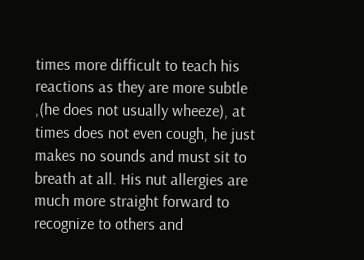times more difficult to teach his reactions as they are more subtle ,(he does not usually wheeze), at times does not even cough, he just makes no sounds and must sit to breath at all. His nut allergies are much more straight forward to recognize to others and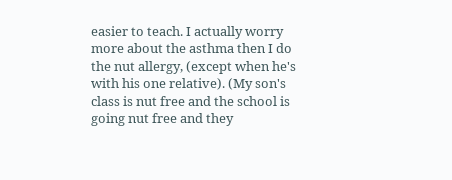easier to teach. I actually worry more about the asthma then I do the nut allergy, (except when he's with his one relative). (My son's class is nut free and the school is going nut free and they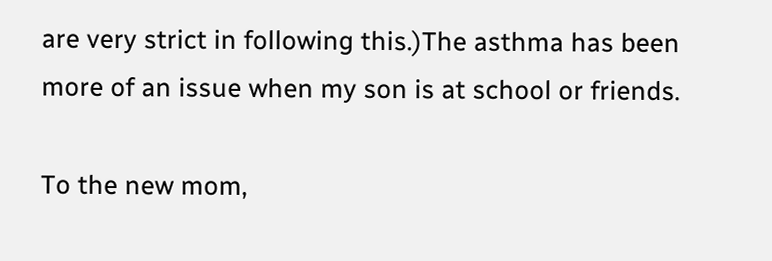are very strict in following this.)The asthma has been more of an issue when my son is at school or friends.

To the new mom,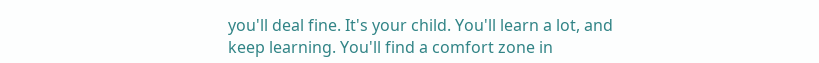you'll deal fine. It's your child. You'll learn a lot, and keep learning. You'll find a comfort zone in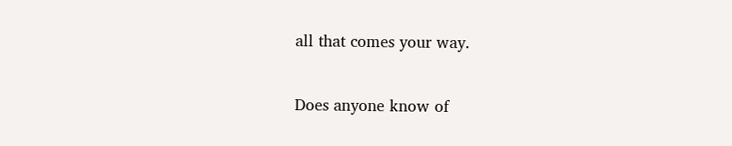all that comes your way.

Does anyone know of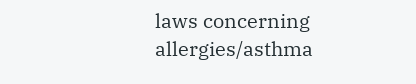laws concerning allergies/asthma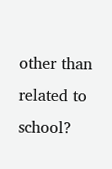other than related to school?